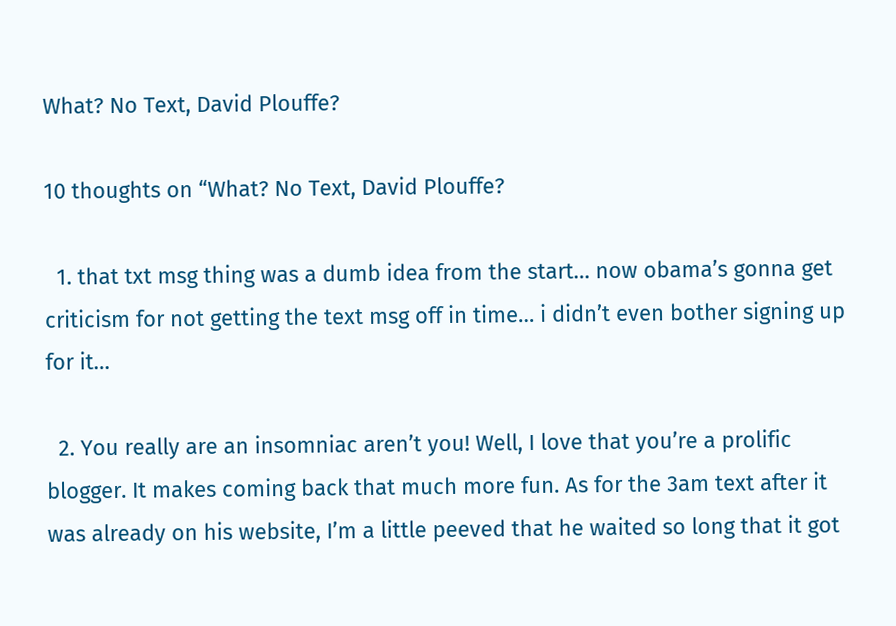What? No Text, David Plouffe?

10 thoughts on “What? No Text, David Plouffe?

  1. that txt msg thing was a dumb idea from the start… now obama’s gonna get criticism for not getting the text msg off in time… i didn’t even bother signing up for it…

  2. You really are an insomniac aren’t you! Well, I love that you’re a prolific blogger. It makes coming back that much more fun. As for the 3am text after it was already on his website, I’m a little peeved that he waited so long that it got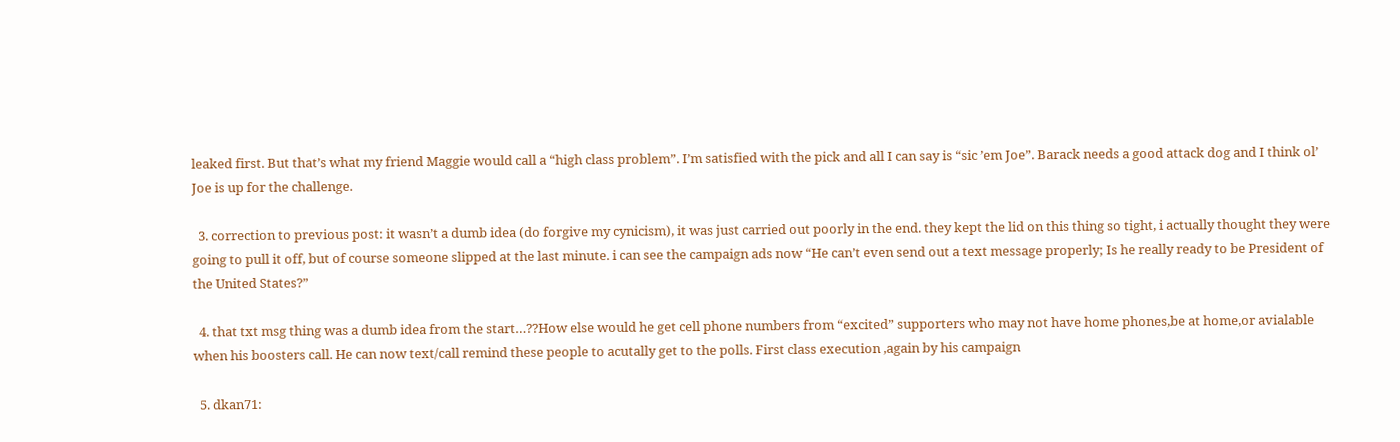leaked first. But that’s what my friend Maggie would call a “high class problem”. I’m satisfied with the pick and all I can say is “sic ’em Joe”. Barack needs a good attack dog and I think ol’ Joe is up for the challenge.

  3. correction to previous post: it wasn’t a dumb idea (do forgive my cynicism), it was just carried out poorly in the end. they kept the lid on this thing so tight, i actually thought they were going to pull it off, but of course someone slipped at the last minute. i can see the campaign ads now “He can’t even send out a text message properly; Is he really ready to be President of the United States?”

  4. that txt msg thing was a dumb idea from the start…??How else would he get cell phone numbers from “excited” supporters who may not have home phones,be at home,or avialable when his boosters call. He can now text/call remind these people to acutally get to the polls. First class execution ,again by his campaign

  5. dkan71: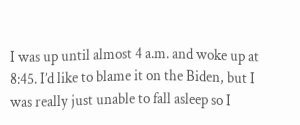I was up until almost 4 a.m. and woke up at 8:45. I’d like to blame it on the Biden, but I was really just unable to fall asleep so I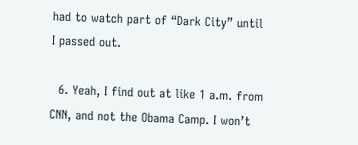had to watch part of “Dark City” until I passed out.

  6. Yeah, I find out at like 1 a.m. from CNN, and not the Obama Camp. I won’t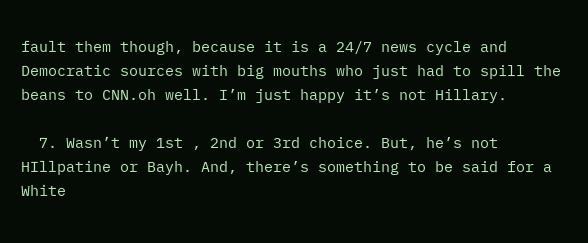fault them though, because it is a 24/7 news cycle and Democratic sources with big mouths who just had to spill the beans to CNN.oh well. I’m just happy it’s not Hillary.

  7. Wasn’t my 1st , 2nd or 3rd choice. But, he’s not HIllpatine or Bayh. And, there’s something to be said for a White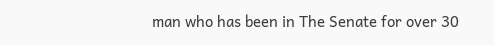man who has been in The Senate for over 30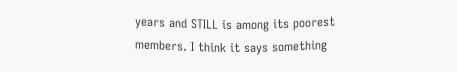years and STILL is among its poorest members. I think it says something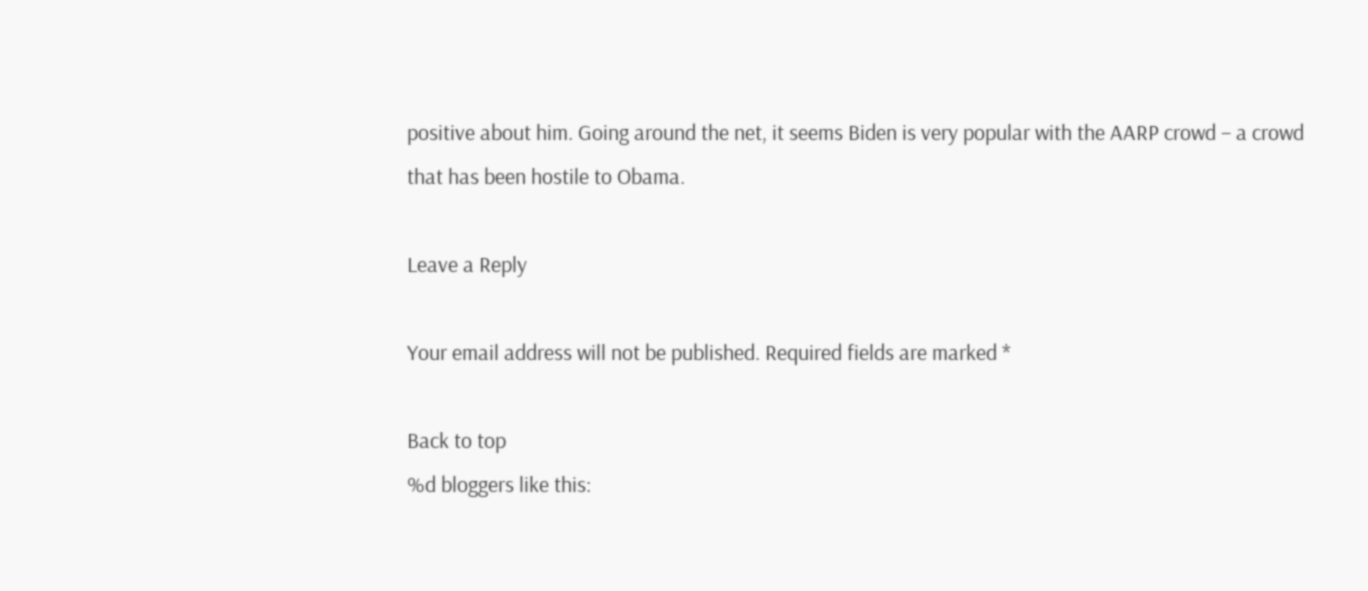positive about him. Going around the net, it seems Biden is very popular with the AARP crowd – a crowd that has been hostile to Obama.

Leave a Reply

Your email address will not be published. Required fields are marked *

Back to top
%d bloggers like this: